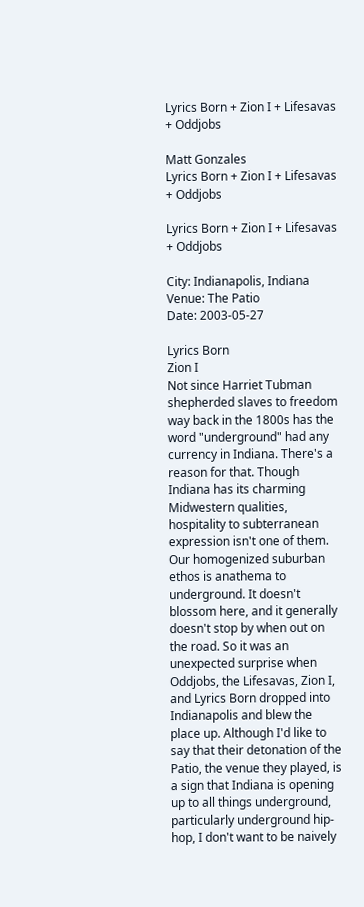Lyrics Born + Zion I + Lifesavas + Oddjobs

Matt Gonzales
Lyrics Born + Zion I + Lifesavas + Oddjobs

Lyrics Born + Zion I + Lifesavas + Oddjobs

City: Indianapolis, Indiana
Venue: The Patio
Date: 2003-05-27

Lyrics Born
Zion I
Not since Harriet Tubman shepherded slaves to freedom way back in the 1800s has the word "underground" had any currency in Indiana. There's a reason for that. Though Indiana has its charming Midwestern qualities, hospitality to subterranean expression isn't one of them. Our homogenized suburban ethos is anathema to underground. It doesn't blossom here, and it generally doesn't stop by when out on the road. So it was an unexpected surprise when Oddjobs, the Lifesavas, Zion I, and Lyrics Born dropped into Indianapolis and blew the place up. Although I'd like to say that their detonation of the Patio, the venue they played, is a sign that Indiana is opening up to all things underground, particularly underground hip-hop, I don't want to be naively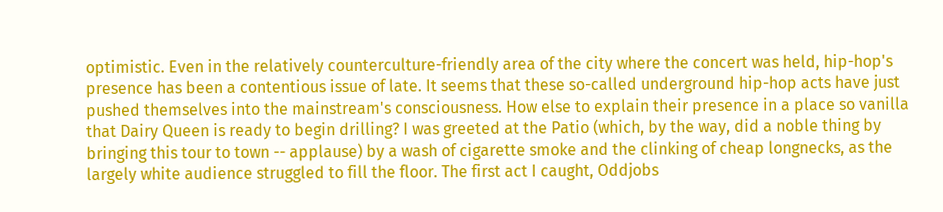optimistic. Even in the relatively counterculture-friendly area of the city where the concert was held, hip-hop's presence has been a contentious issue of late. It seems that these so-called underground hip-hop acts have just pushed themselves into the mainstream's consciousness. How else to explain their presence in a place so vanilla that Dairy Queen is ready to begin drilling? I was greeted at the Patio (which, by the way, did a noble thing by bringing this tour to town -- applause) by a wash of cigarette smoke and the clinking of cheap longnecks, as the largely white audience struggled to fill the floor. The first act I caught, Oddjobs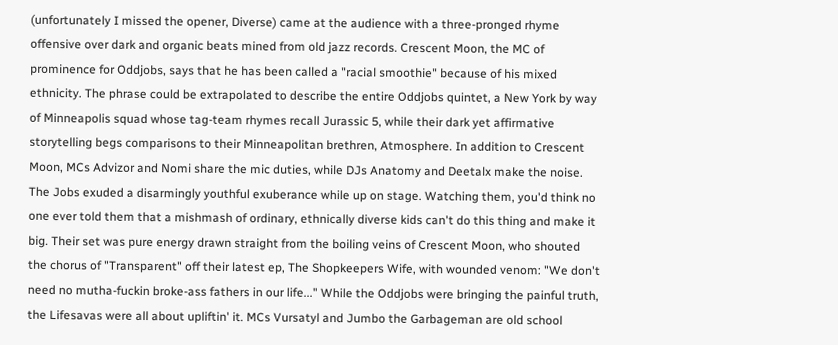(unfortunately I missed the opener, Diverse) came at the audience with a three-pronged rhyme offensive over dark and organic beats mined from old jazz records. Crescent Moon, the MC of prominence for Oddjobs, says that he has been called a "racial smoothie" because of his mixed ethnicity. The phrase could be extrapolated to describe the entire Oddjobs quintet, a New York by way of Minneapolis squad whose tag-team rhymes recall Jurassic 5, while their dark yet affirmative storytelling begs comparisons to their Minneapolitan brethren, Atmosphere. In addition to Crescent Moon, MCs Advizor and Nomi share the mic duties, while DJs Anatomy and Deetalx make the noise. The Jobs exuded a disarmingly youthful exuberance while up on stage. Watching them, you'd think no one ever told them that a mishmash of ordinary, ethnically diverse kids can't do this thing and make it big. Their set was pure energy drawn straight from the boiling veins of Crescent Moon, who shouted the chorus of "Transparent" off their latest ep, The Shopkeepers Wife, with wounded venom: "We don't need no mutha-fuckin broke-ass fathers in our life..." While the Oddjobs were bringing the painful truth, the Lifesavas were all about upliftin' it. MCs Vursatyl and Jumbo the Garbageman are old school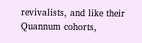revivalists, and like their Quannum cohorts,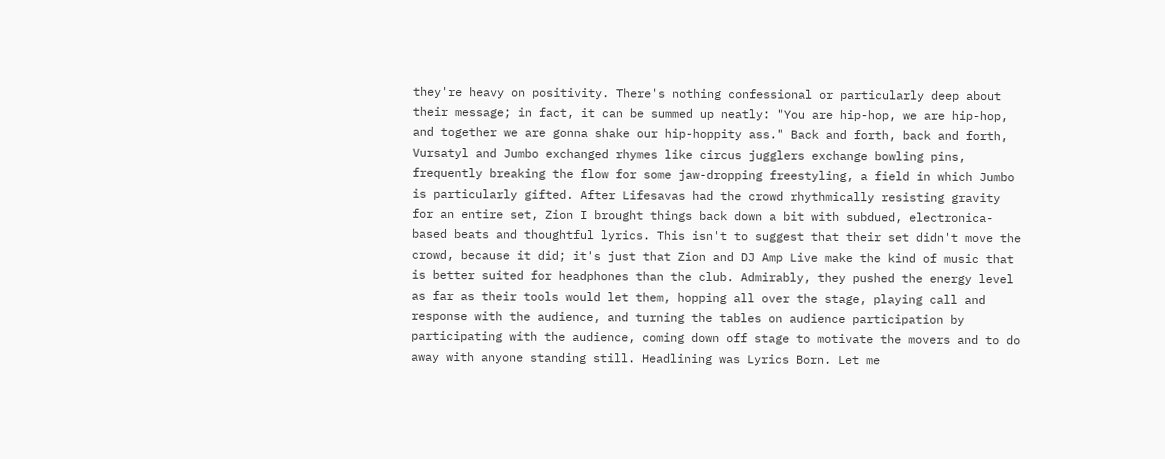they're heavy on positivity. There's nothing confessional or particularly deep about their message; in fact, it can be summed up neatly: "You are hip-hop, we are hip-hop, and together we are gonna shake our hip-hoppity ass." Back and forth, back and forth, Vursatyl and Jumbo exchanged rhymes like circus jugglers exchange bowling pins, frequently breaking the flow for some jaw-dropping freestyling, a field in which Jumbo is particularly gifted. After Lifesavas had the crowd rhythmically resisting gravity for an entire set, Zion I brought things back down a bit with subdued, electronica-based beats and thoughtful lyrics. This isn't to suggest that their set didn't move the crowd, because it did; it's just that Zion and DJ Amp Live make the kind of music that is better suited for headphones than the club. Admirably, they pushed the energy level as far as their tools would let them, hopping all over the stage, playing call and response with the audience, and turning the tables on audience participation by participating with the audience, coming down off stage to motivate the movers and to do away with anyone standing still. Headlining was Lyrics Born. Let me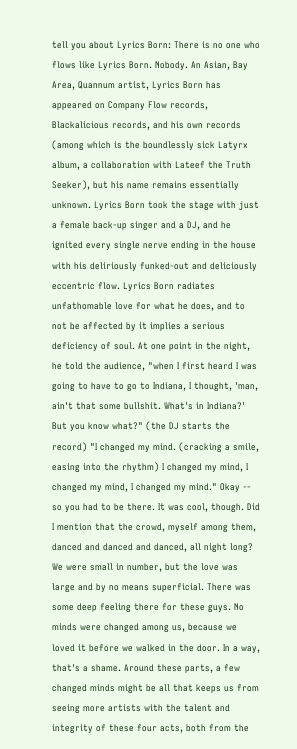tell you about Lyrics Born: There is no one who flows like Lyrics Born. Nobody. An Asian, Bay Area, Quannum artist, Lyrics Born has appeared on Company Flow records, Blackalicious records, and his own records (among which is the boundlessly sick Latyrx album, a collaboration with Lateef the Truth Seeker), but his name remains essentially unknown. Lyrics Born took the stage with just a female back-up singer and a DJ, and he ignited every single nerve ending in the house with his deliriously funked-out and deliciously eccentric flow. Lyrics Born radiates unfathomable love for what he does, and to not be affected by it implies a serious deficiency of soul. At one point in the night, he told the audience, "when I first heard I was going to have to go to Indiana, I thought, 'man, ain't that some bullshit. What's in Indiana?' But you know what?" (the DJ starts the record) "I changed my mind. (cracking a smile, easing into the rhythm) I changed my mind, I changed my mind, I changed my mind." Okay -- so you had to be there. It was cool, though. Did I mention that the crowd, myself among them, danced and danced and danced, all night long? We were small in number, but the love was large and by no means superficial. There was some deep feeling there for these guys. No minds were changed among us, because we loved it before we walked in the door. In a way, that's a shame. Around these parts, a few changed minds might be all that keeps us from seeing more artists with the talent and integrity of these four acts, both from the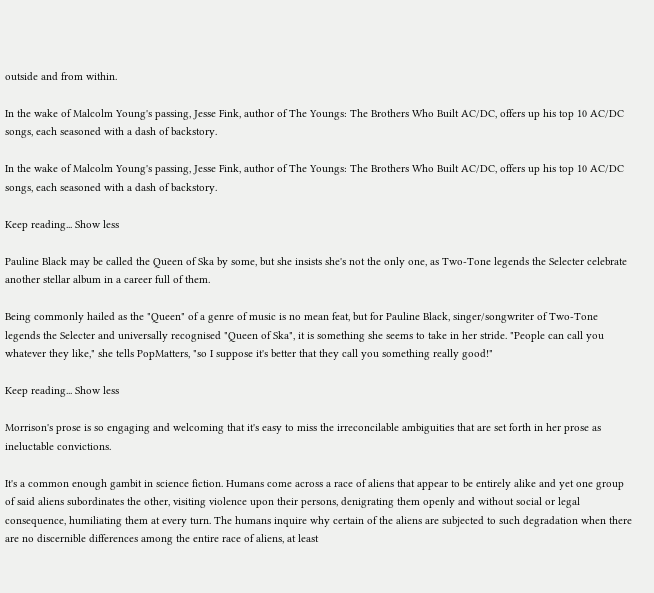outside and from within.

In the wake of Malcolm Young's passing, Jesse Fink, author of The Youngs: The Brothers Who Built AC/DC, offers up his top 10 AC/DC songs, each seasoned with a dash of backstory.

In the wake of Malcolm Young's passing, Jesse Fink, author of The Youngs: The Brothers Who Built AC/DC, offers up his top 10 AC/DC songs, each seasoned with a dash of backstory.

Keep reading... Show less

Pauline Black may be called the Queen of Ska by some, but she insists she's not the only one, as Two-Tone legends the Selecter celebrate another stellar album in a career full of them.

Being commonly hailed as the "Queen" of a genre of music is no mean feat, but for Pauline Black, singer/songwriter of Two-Tone legends the Selecter and universally recognised "Queen of Ska", it is something she seems to take in her stride. "People can call you whatever they like," she tells PopMatters, "so I suppose it's better that they call you something really good!"

Keep reading... Show less

Morrison's prose is so engaging and welcoming that it's easy to miss the irreconcilable ambiguities that are set forth in her prose as ineluctable convictions.

It's a common enough gambit in science fiction. Humans come across a race of aliens that appear to be entirely alike and yet one group of said aliens subordinates the other, visiting violence upon their persons, denigrating them openly and without social or legal consequence, humiliating them at every turn. The humans inquire why certain of the aliens are subjected to such degradation when there are no discernible differences among the entire race of aliens, at least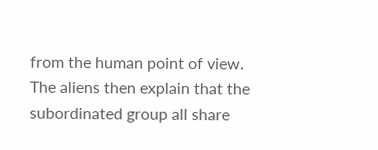from the human point of view. The aliens then explain that the subordinated group all share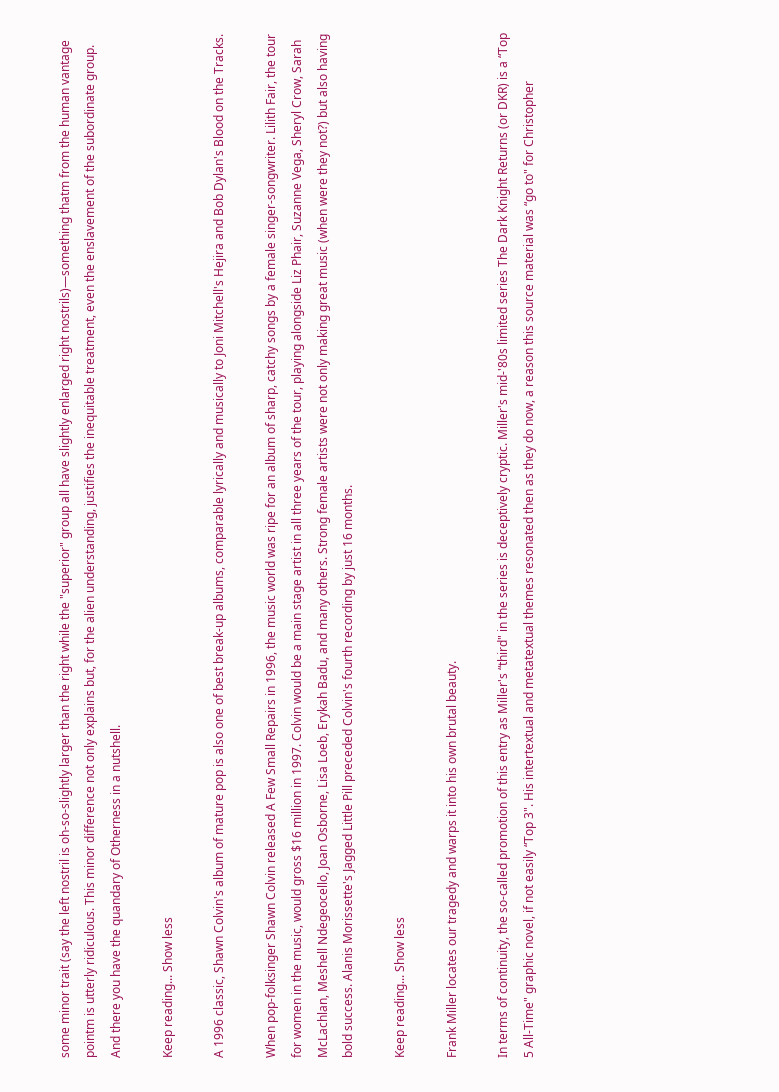some minor trait (say the left nostril is oh-so-slightly larger than the right while the "superior" group all have slightly enlarged right nostrils)—something thatm from the human vantage pointm is utterly ridiculous. This minor difference not only explains but, for the alien understanding, justifies the inequitable treatment, even the enslavement of the subordinate group. And there you have the quandary of Otherness in a nutshell.

Keep reading... Show less

A 1996 classic, Shawn Colvin's album of mature pop is also one of best break-up albums, comparable lyrically and musically to Joni Mitchell's Hejira and Bob Dylan's Blood on the Tracks.

When pop-folksinger Shawn Colvin released A Few Small Repairs in 1996, the music world was ripe for an album of sharp, catchy songs by a female singer-songwriter. Lilith Fair, the tour for women in the music, would gross $16 million in 1997. Colvin would be a main stage artist in all three years of the tour, playing alongside Liz Phair, Suzanne Vega, Sheryl Crow, Sarah McLachlan, Meshell Ndegeocello, Joan Osborne, Lisa Loeb, Erykah Badu, and many others. Strong female artists were not only making great music (when were they not?) but also having bold success. Alanis Morissette's Jagged Little Pill preceded Colvin's fourth recording by just 16 months.

Keep reading... Show less

Frank Miller locates our tragedy and warps it into his own brutal beauty.

In terms of continuity, the so-called promotion of this entry as Miller's “third" in the series is deceptively cryptic. Miller's mid-'80s limited series The Dark Knight Returns (or DKR) is a “Top 5 All-Time" graphic novel, if not easily “Top 3". His intertextual and metatextual themes resonated then as they do now, a reason this source material was “go to" for Christopher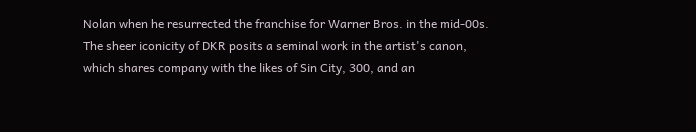Nolan when he resurrected the franchise for Warner Bros. in the mid-00s. The sheer iconicity of DKR posits a seminal work in the artist's canon, which shares company with the likes of Sin City, 300, and an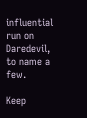influential run on Daredevil, to name a few.

Keep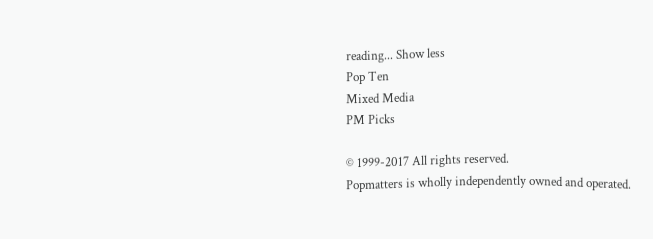reading... Show less
Pop Ten
Mixed Media
PM Picks

© 1999-2017 All rights reserved.
Popmatters is wholly independently owned and operated.